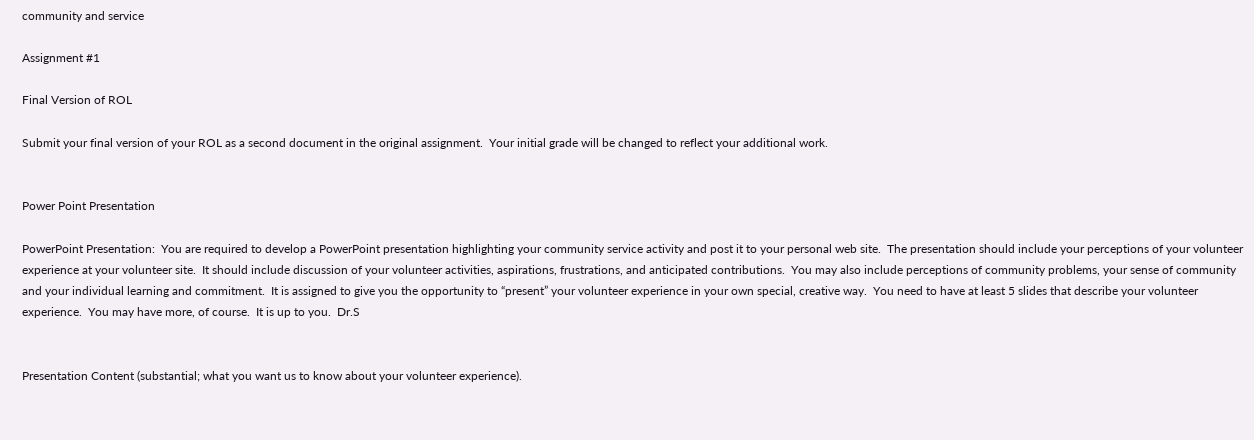community and service

Assignment #1

Final Version of ROL

Submit your final version of your ROL as a second document in the original assignment.  Your initial grade will be changed to reflect your additional work.


Power Point Presentation

PowerPoint Presentation:  You are required to develop a PowerPoint presentation highlighting your community service activity and post it to your personal web site.  The presentation should include your perceptions of your volunteer experience at your volunteer site.  It should include discussion of your volunteer activities, aspirations, frustrations, and anticipated contributions.  You may also include perceptions of community problems, your sense of community and your individual learning and commitment.  It is assigned to give you the opportunity to “present” your volunteer experience in your own special, creative way.  You need to have at least 5 slides that describe your volunteer experience.  You may have more, of course.  It is up to you.  Dr.S


Presentation Content (substantial; what you want us to know about your volunteer experience).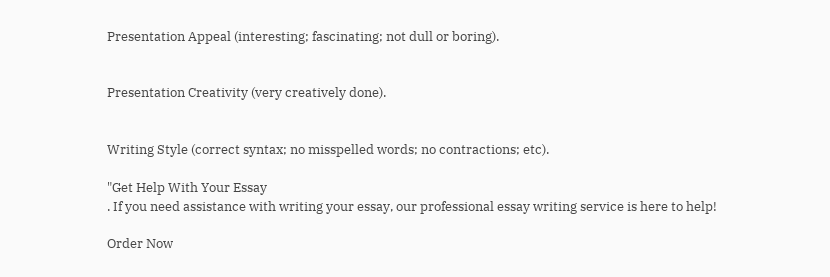Presentation Appeal (interesting; fascinating; not dull or boring).


Presentation Creativity (very creatively done).


Writing Style (correct syntax; no misspelled words; no contractions; etc).

"Get Help With Your Essay
. If you need assistance with writing your essay, our professional essay writing service is here to help!

Order Now